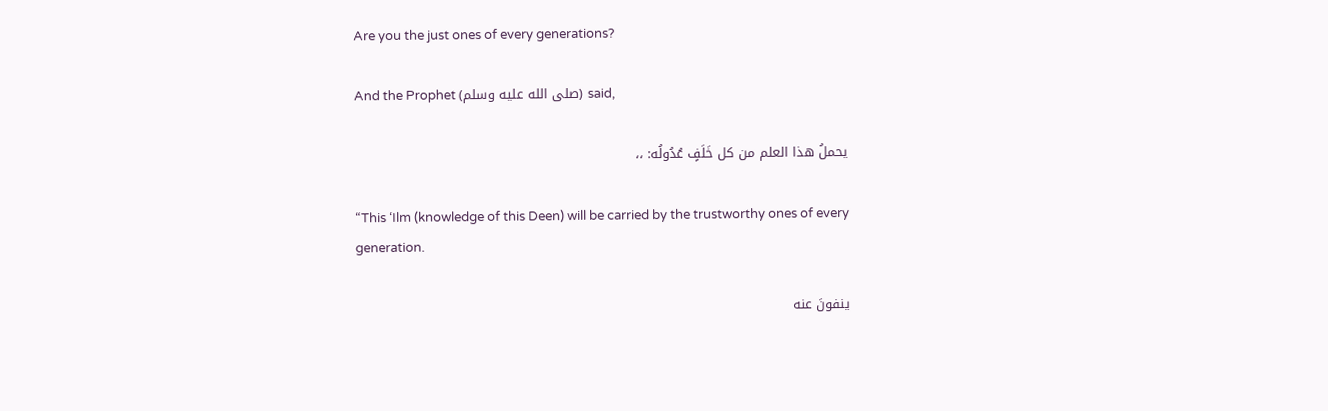Are you the just ones of every generations?

And the Prophet (صلى الله عليه وسلم) said,

يحملُ هذا العلم من كل خَلَفٍ عُدُولُه: ،،

“This ‘Ilm (knowledge of this Deen) will be carried by the trustworthy ones of every generation.

ينفونَ عنه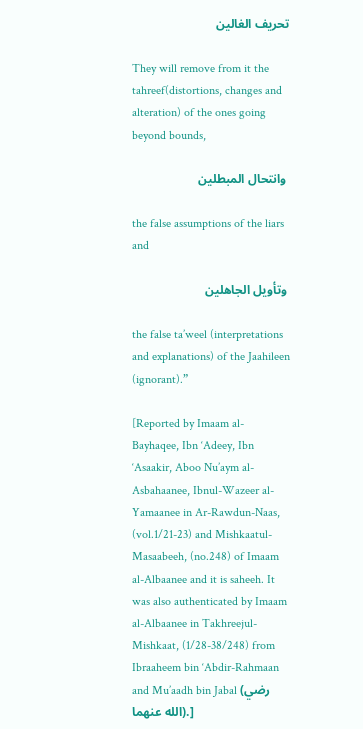تحريف الغالين

They will remove from it the tahreef(distortions, changes and alteration) of the ones going beyond bounds,

 وانتحال المبطلين

the false assumptions of the liars and

 وتأويل الجاهلين

the false ta’weel (interpretations and explanations) of the Jaahileen (ignorant).”

[Reported by Imaam al-Bayhaqee, Ibn ‘Adeey, Ibn ‘Asaakir, Aboo Nu’aym al-Asbahaanee, Ibnul-Wazeer al-Yamaanee in Ar-Rawdun-Naas, (vol.1/21-23) and Mishkaatul-Masaabeeh, (no.248) of Imaam al-Albaanee and it is saheeh. It was also authenticated by Imaam al-Albaanee in Takhreejul-Mishkaat, (1/28-38/248) from Ibraaheem bin ‘Abdir-Rahmaan and Mu’aadh bin Jabal (رضي الله عنهما).]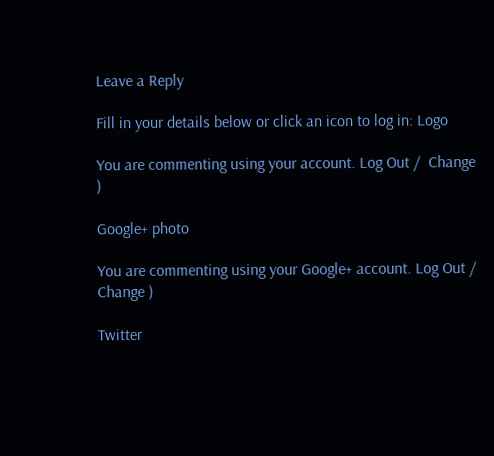Leave a Reply

Fill in your details below or click an icon to log in: Logo

You are commenting using your account. Log Out /  Change )

Google+ photo

You are commenting using your Google+ account. Log Out /  Change )

Twitter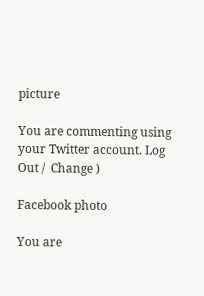picture

You are commenting using your Twitter account. Log Out /  Change )

Facebook photo

You are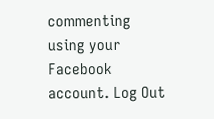commenting using your Facebook account. Log Out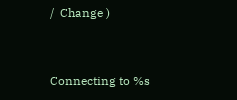/  Change )


Connecting to %s